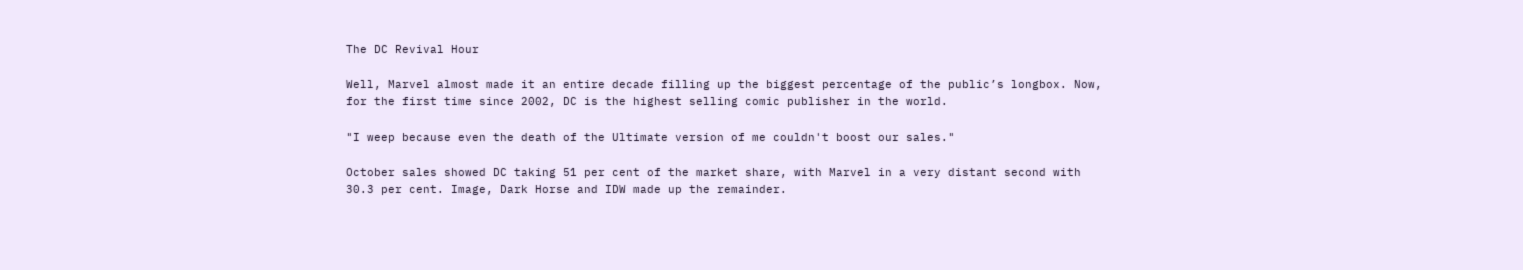The DC Revival Hour

Well, Marvel almost made it an entire decade filling up the biggest percentage of the public’s longbox. Now, for the first time since 2002, DC is the highest selling comic publisher in the world.

"I weep because even the death of the Ultimate version of me couldn't boost our sales."

October sales showed DC taking 51 per cent of the market share, with Marvel in a very distant second with 30.3 per cent. Image, Dark Horse and IDW made up the remainder.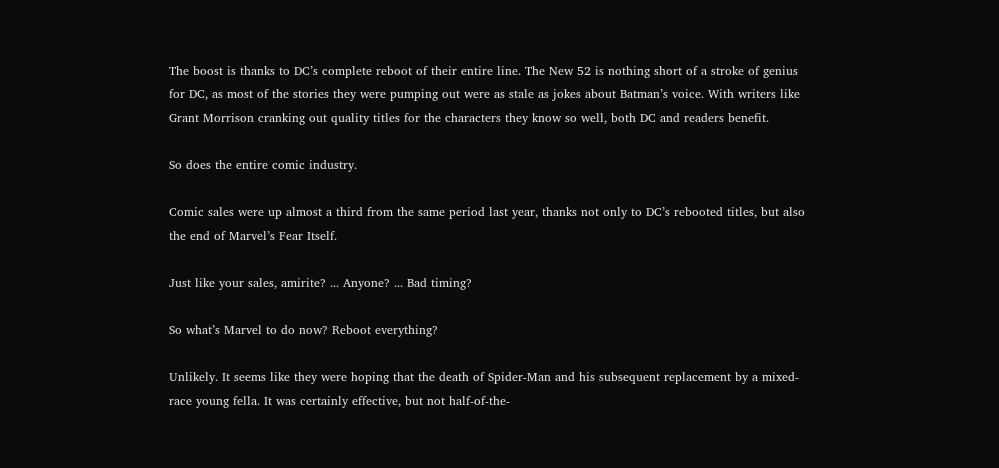The boost is thanks to DC’s complete reboot of their entire line. The New 52 is nothing short of a stroke of genius for DC, as most of the stories they were pumping out were as stale as jokes about Batman’s voice. With writers like Grant Morrison cranking out quality titles for the characters they know so well, both DC and readers benefit.

So does the entire comic industry.

Comic sales were up almost a third from the same period last year, thanks not only to DC’s rebooted titles, but also the end of Marvel’s Fear Itself.

Just like your sales, amirite? ... Anyone? ... Bad timing?

So what’s Marvel to do now? Reboot everything?

Unlikely. It seems like they were hoping that the death of Spider-Man and his subsequent replacement by a mixed-race young fella. It was certainly effective, but not half-of-the-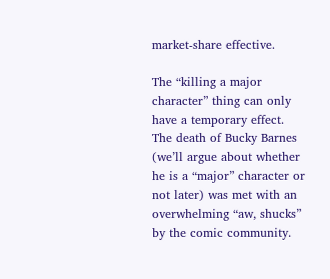market-share effective.

The “killing a major character” thing can only have a temporary effect. The death of Bucky Barnes (we’ll argue about whether he is a “major” character or not later) was met with an overwhelming “aw, shucks” by the comic community.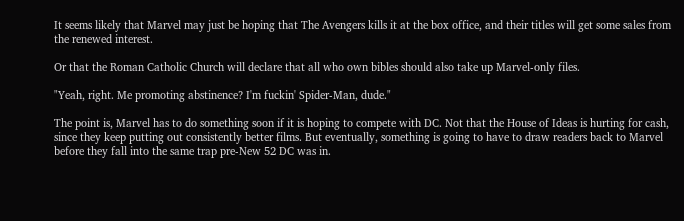It seems likely that Marvel may just be hoping that The Avengers kills it at the box office, and their titles will get some sales from the renewed interest.

Or that the Roman Catholic Church will declare that all who own bibles should also take up Marvel-only files.

"Yeah, right. Me promoting abstinence? I'm fuckin' Spider-Man, dude."

The point is, Marvel has to do something soon if it is hoping to compete with DC. Not that the House of Ideas is hurting for cash, since they keep putting out consistently better films. But eventually, something is going to have to draw readers back to Marvel before they fall into the same trap pre-New 52 DC was in.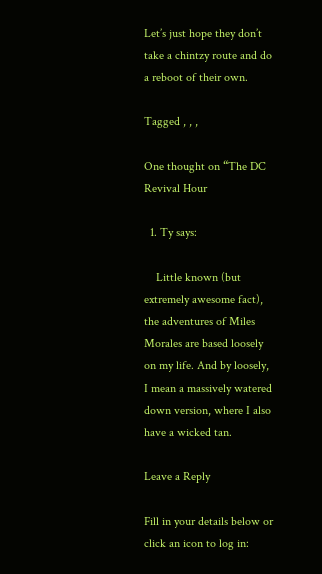Let’s just hope they don’t take a chintzy route and do a reboot of their own.

Tagged , , ,

One thought on “The DC Revival Hour

  1. Ty says:

    Little known (but extremely awesome fact), the adventures of Miles Morales are based loosely on my life. And by loosely, I mean a massively watered down version, where I also have a wicked tan.

Leave a Reply

Fill in your details below or click an icon to log in: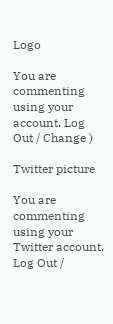Logo

You are commenting using your account. Log Out / Change )

Twitter picture

You are commenting using your Twitter account. Log Out /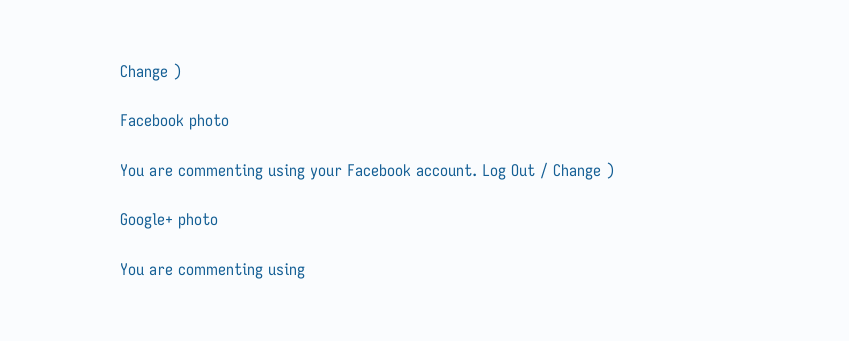Change )

Facebook photo

You are commenting using your Facebook account. Log Out / Change )

Google+ photo

You are commenting using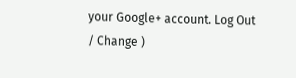your Google+ account. Log Out / Change )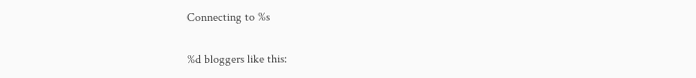Connecting to %s

%d bloggers like this: